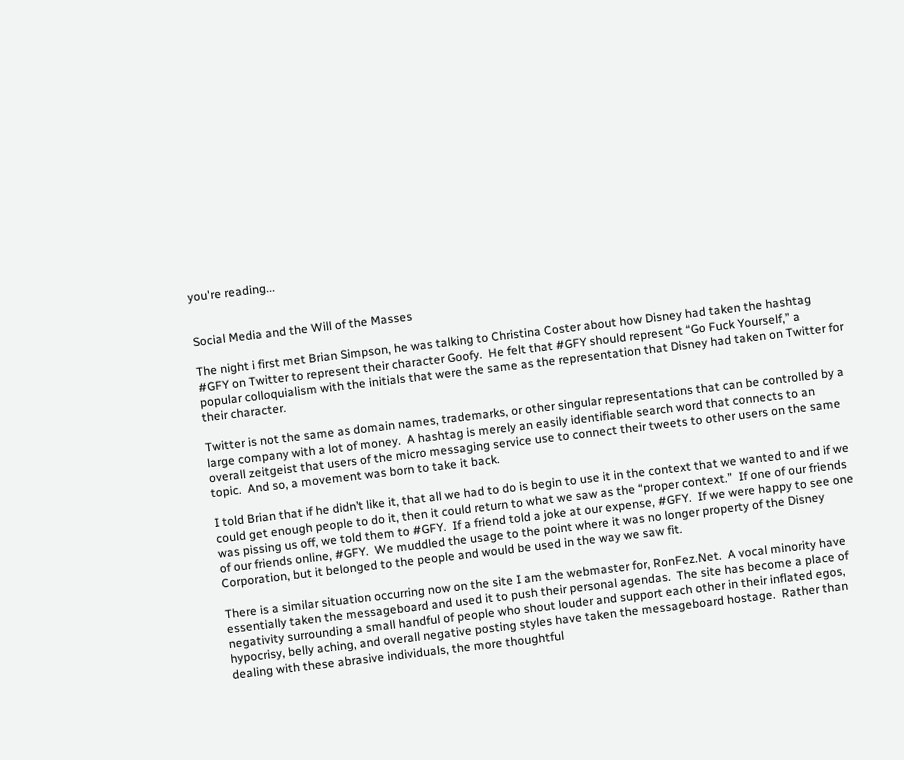you're reading...


Social Media and the Will of the Masses

The night i first met Brian Simpson, he was talking to Christina Coster about how Disney had taken the hashtag #GFY on Twitter to represent their character Goofy.  He felt that #GFY should represent “Go Fuck Yourself,” a popular colloquialism with the initials that were the same as the representation that Disney had taken on Twitter for their character.

Twitter is not the same as domain names, trademarks, or other singular representations that can be controlled by a large company with a lot of money.  A hashtag is merely an easily identifiable search word that connects to an overall zeitgeist that users of the micro messaging service use to connect their tweets to other users on the same topic.  And so, a movement was born to take it back.

I told Brian that if he didn’t like it, that all we had to do is begin to use it in the context that we wanted to and if we could get enough people to do it, then it could return to what we saw as the “proper context.”  If one of our friends was pissing us off, we told them to #GFY.  If a friend told a joke at our expense, #GFY.  If we were happy to see one of our friends online, #GFY.  We muddled the usage to the point where it was no longer property of the Disney Corporation, but it belonged to the people and would be used in the way we saw fit.

There is a similar situation occurring now on the site I am the webmaster for, RonFez.Net.  A vocal minority have essentially taken the messageboard and used it to push their personal agendas.  The site has become a place of negativity surrounding a small handful of people who shout louder and support each other in their inflated egos, hypocrisy, belly aching, and overall negative posting styles have taken the messageboard hostage.  Rather than dealing with these abrasive individuals, the more thoughtful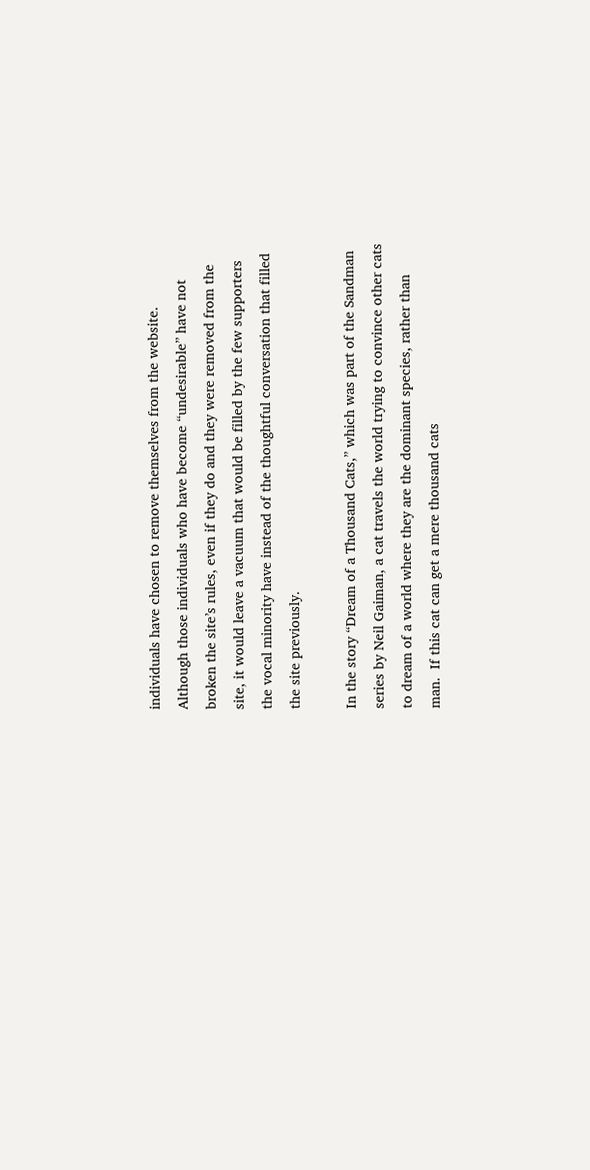individuals have chosen to remove themselves from the website.  Although those individuals who have become “undesirable” have not broken the site’s rules, even if they do and they were removed from the site, it would leave a vacuum that would be filled by the few supporters the vocal minority have instead of the thoughtful conversation that filled the site previously.

In the story “Dream of a Thousand Cats,” which was part of the Sandman series by Neil Gaiman, a cat travels the world trying to convince other cats to dream of a world where they are the dominant species, rather than man.  If this cat can get a mere thousand cats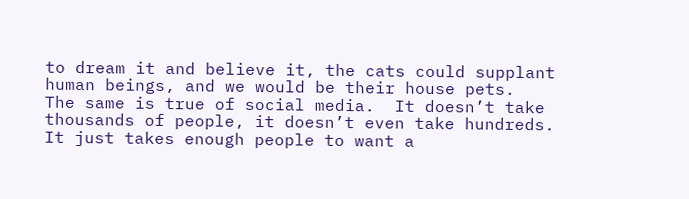to dream it and believe it, the cats could supplant human beings, and we would be their house pets.  The same is true of social media.  It doesn’t take thousands of people, it doesn’t even take hundreds.  It just takes enough people to want a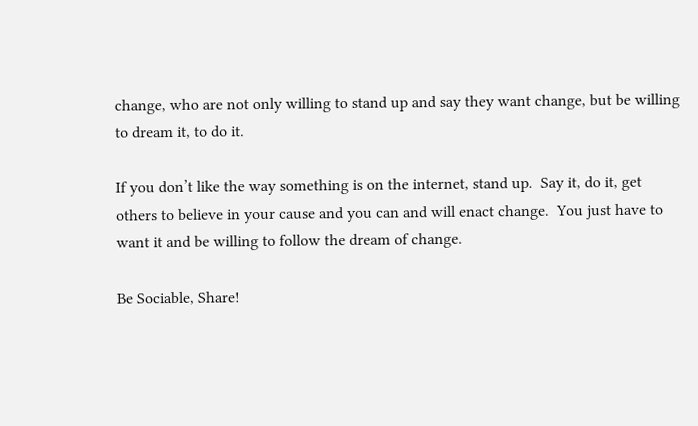change, who are not only willing to stand up and say they want change, but be willing to dream it, to do it.

If you don’t like the way something is on the internet, stand up.  Say it, do it, get others to believe in your cause and you can and will enact change.  You just have to want it and be willing to follow the dream of change.

Be Sociable, Share!